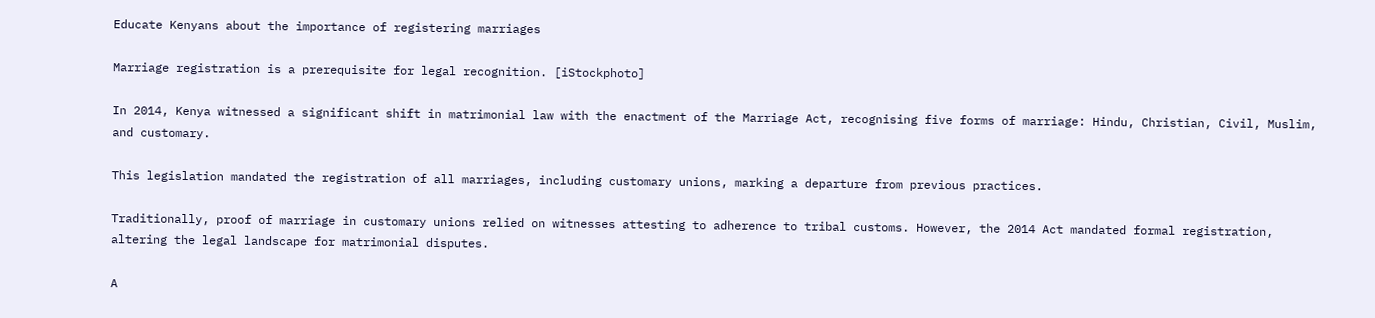Educate Kenyans about the importance of registering marriages

Marriage registration is a prerequisite for legal recognition. [iStockphoto]

In 2014, Kenya witnessed a significant shift in matrimonial law with the enactment of the Marriage Act, recognising five forms of marriage: Hindu, Christian, Civil, Muslim, and customary.

This legislation mandated the registration of all marriages, including customary unions, marking a departure from previous practices.

Traditionally, proof of marriage in customary unions relied on witnesses attesting to adherence to tribal customs. However, the 2014 Act mandated formal registration, altering the legal landscape for matrimonial disputes.

A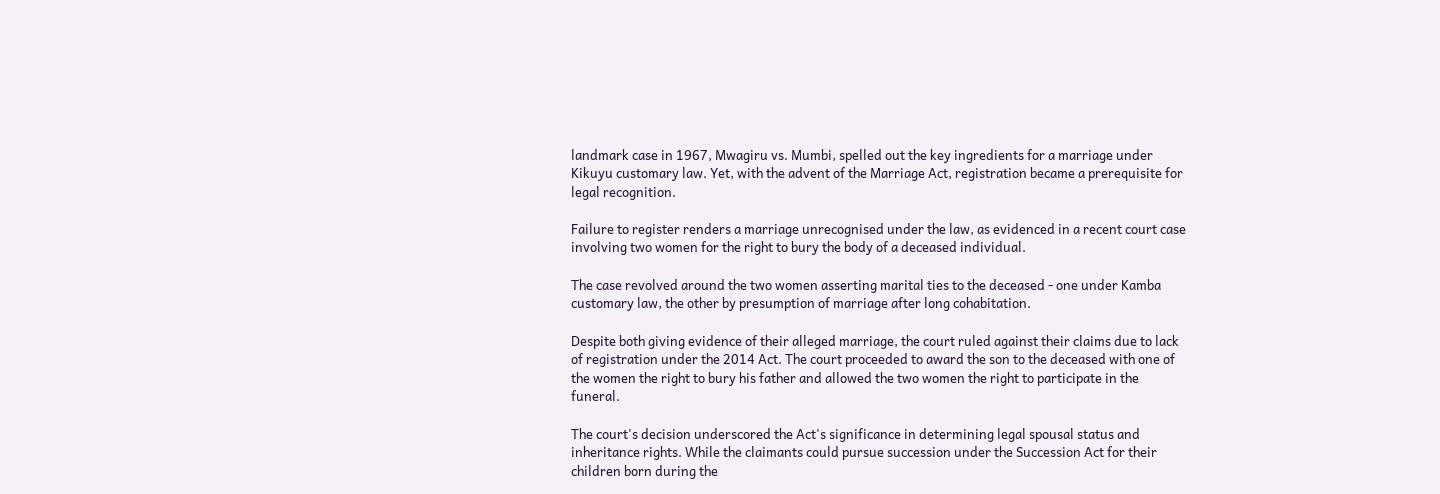landmark case in 1967, Mwagiru vs. Mumbi, spelled out the key ingredients for a marriage under Kikuyu customary law. Yet, with the advent of the Marriage Act, registration became a prerequisite for legal recognition.

Failure to register renders a marriage unrecognised under the law, as evidenced in a recent court case involving two women for the right to bury the body of a deceased individual.

The case revolved around the two women asserting marital ties to the deceased - one under Kamba  customary law, the other by presumption of marriage after long cohabitation.

Despite both giving evidence of their alleged marriage, the court ruled against their claims due to lack of registration under the 2014 Act. The court proceeded to award the son to the deceased with one of the women the right to bury his father and allowed the two women the right to participate in the funeral.

The court's decision underscored the Act's significance in determining legal spousal status and inheritance rights. While the claimants could pursue succession under the Succession Act for their children born during the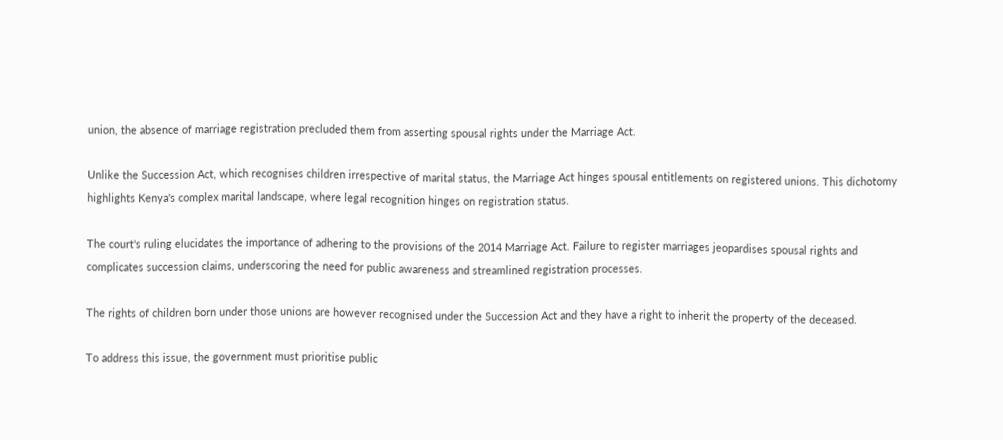union, the absence of marriage registration precluded them from asserting spousal rights under the Marriage Act.

Unlike the Succession Act, which recognises children irrespective of marital status, the Marriage Act hinges spousal entitlements on registered unions. This dichotomy highlights Kenya's complex marital landscape, where legal recognition hinges on registration status.

The court's ruling elucidates the importance of adhering to the provisions of the 2014 Marriage Act. Failure to register marriages jeopardises spousal rights and complicates succession claims, underscoring the need for public awareness and streamlined registration processes.

The rights of children born under those unions are however recognised under the Succession Act and they have a right to inherit the property of the deceased.

To address this issue, the government must prioritise public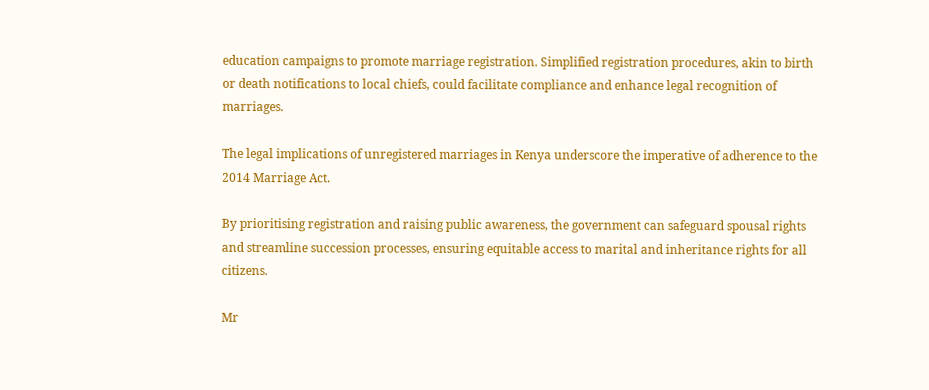education campaigns to promote marriage registration. Simplified registration procedures, akin to birth or death notifications to local chiefs, could facilitate compliance and enhance legal recognition of marriages.

The legal implications of unregistered marriages in Kenya underscore the imperative of adherence to the 2014 Marriage Act.

By prioritising registration and raising public awareness, the government can safeguard spousal rights and streamline succession processes, ensuring equitable access to marital and inheritance rights for all citizens.

Mr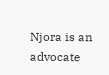Njora is an advocate